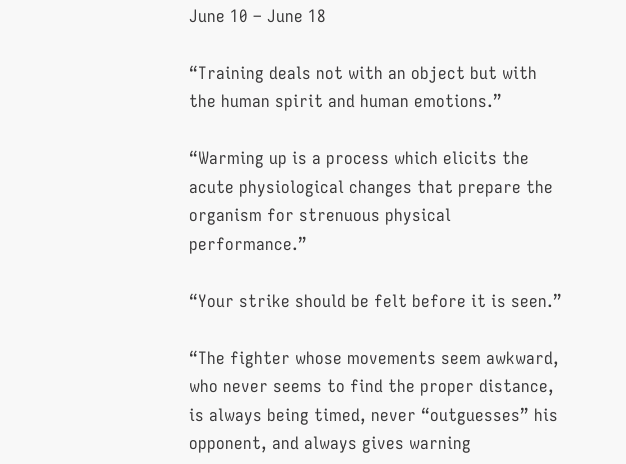June 10 – June 18

“Training deals not with an object but with the human spirit and human emotions.”

“Warming up is a process which elicits the acute physiological changes that prepare the organism for strenuous physical performance.”

“Your strike should be felt before it is seen.”

“The fighter whose movements seem awkward, who never seems to find the proper distance, is always being timed, never “outguesses” his opponent, and always gives warning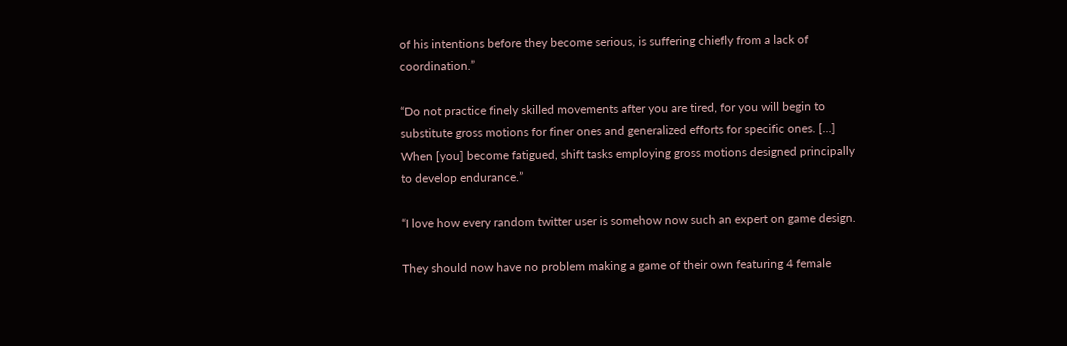of his intentions before they become serious, is suffering chiefly from a lack of coordination.”

“Do not practice finely skilled movements after you are tired, for you will begin to substitute gross motions for finer ones and generalized efforts for specific ones. […] When [you] become fatigued, shift tasks employing gross motions designed principally to develop endurance.”

“I love how every random twitter user is somehow now such an expert on game design.

They should now have no problem making a game of their own featuring 4 female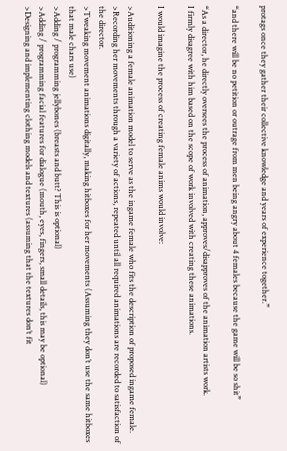protags once they gather their collective knowledge and years of experience together.”

“and there will be no petition or outrage from men being angry about 4 females because the game will be so shit”

“As a director, he directly oversees the process of animation, approves/disapproves of the animation artists work.
I firmly disagree with him based on the scope of work involved with creating these animations.

I would imagine the process of creating female anims would involve:

>Auditioning a female animation model to serve as the ingame female who fits the description of proposed ingame female.
>Recording her movements through a variety of actions, repeated until all required animations are recorded to satisfaction of the director.
>Tweaking movement animations digitally, making hitboxes for her movements (Assuming they don’t use the same hitboxes that male chars use)
>Adding / programming jellybones (breasts and butt? This is optional)
>Adding / programming facial features for dialogue (mouth, eyes, fingers, small details, this may be optional)
>Designing and implementing clothing models and textures (assuming that the textures don’t fit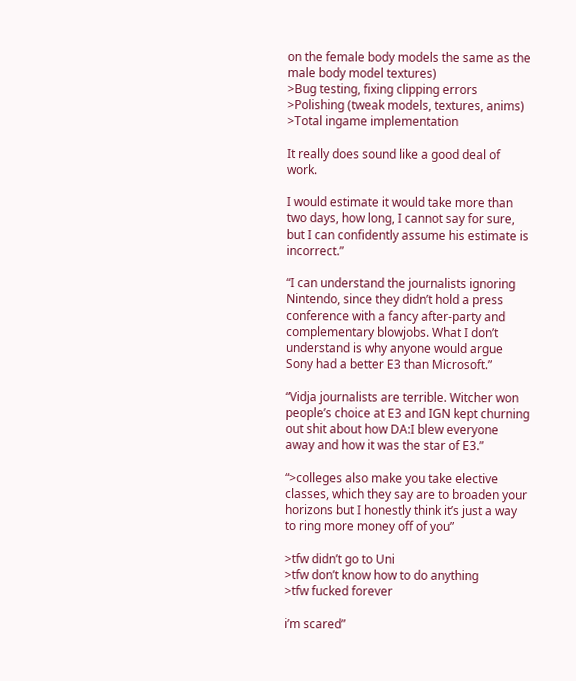on the female body models the same as the male body model textures)
>Bug testing, fixing clipping errors
>Polishing (tweak models, textures, anims)
>Total ingame implementation

It really does sound like a good deal of work.

I would estimate it would take more than two days, how long, I cannot say for sure, but I can confidently assume his estimate is incorrect.”

“I can understand the journalists ignoring Nintendo, since they didn’t hold a press conference with a fancy after-party and complementary blowjobs. What I don’t understand is why anyone would argue Sony had a better E3 than Microsoft.”

“Vidja journalists are terrible. Witcher won people’s choice at E3 and IGN kept churning out shit about how DA:I blew everyone away and how it was the star of E3.”

“>colleges also make you take elective classes, which they say are to broaden your horizons but I honestly think it’s just a way to ring more money off of you”

>tfw didn’t go to Uni
>tfw don’t know how to do anything
>tfw fucked forever

i’m scared”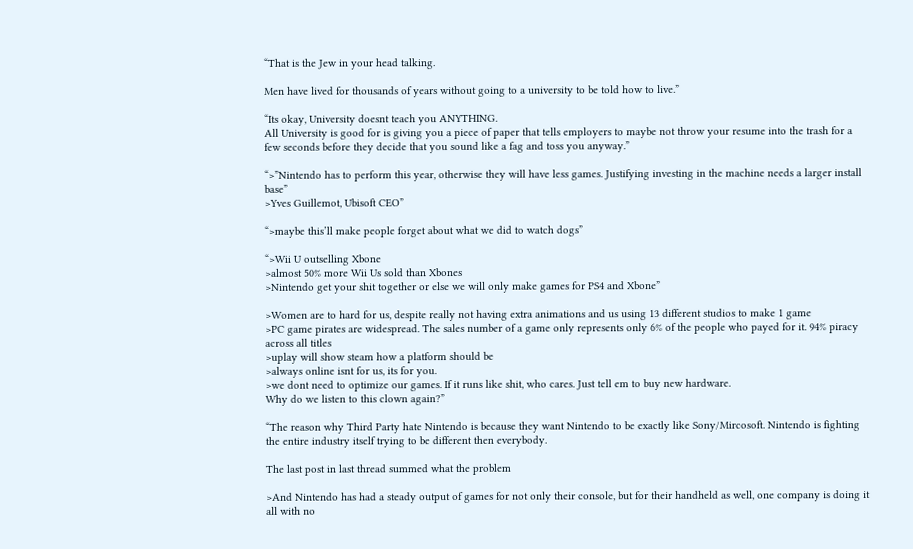“That is the Jew in your head talking.

Men have lived for thousands of years without going to a university to be told how to live.”

“Its okay, University doesnt teach you ANYTHING.
All University is good for is giving you a piece of paper that tells employers to maybe not throw your resume into the trash for a few seconds before they decide that you sound like a fag and toss you anyway.”

“>”Nintendo has to perform this year, otherwise they will have less games. Justifying investing in the machine needs a larger install base”
>Yves Guillemot, Ubisoft CEO”

“>maybe this’ll make people forget about what we did to watch dogs”

“>Wii U outselling Xbone
>almost 50% more Wii Us sold than Xbones
>Nintendo get your shit together or else we will only make games for PS4 and Xbone”

>Women are to hard for us, despite really not having extra animations and us using 13 different studios to make 1 game
>PC game pirates are widespread. The sales number of a game only represents only 6% of the people who payed for it. 94% piracy across all titles
>uplay will show steam how a platform should be
>always online isnt for us, its for you.
>we dont need to optimize our games. If it runs like shit, who cares. Just tell em to buy new hardware.
Why do we listen to this clown again?”

“The reason why Third Party hate Nintendo is because they want Nintendo to be exactly like Sony/Mircosoft. Nintendo is fighting the entire industry itself trying to be different then everybody.

The last post in last thread summed what the problem

>And Nintendo has had a steady output of games for not only their console, but for their handheld as well, one company is doing it all with no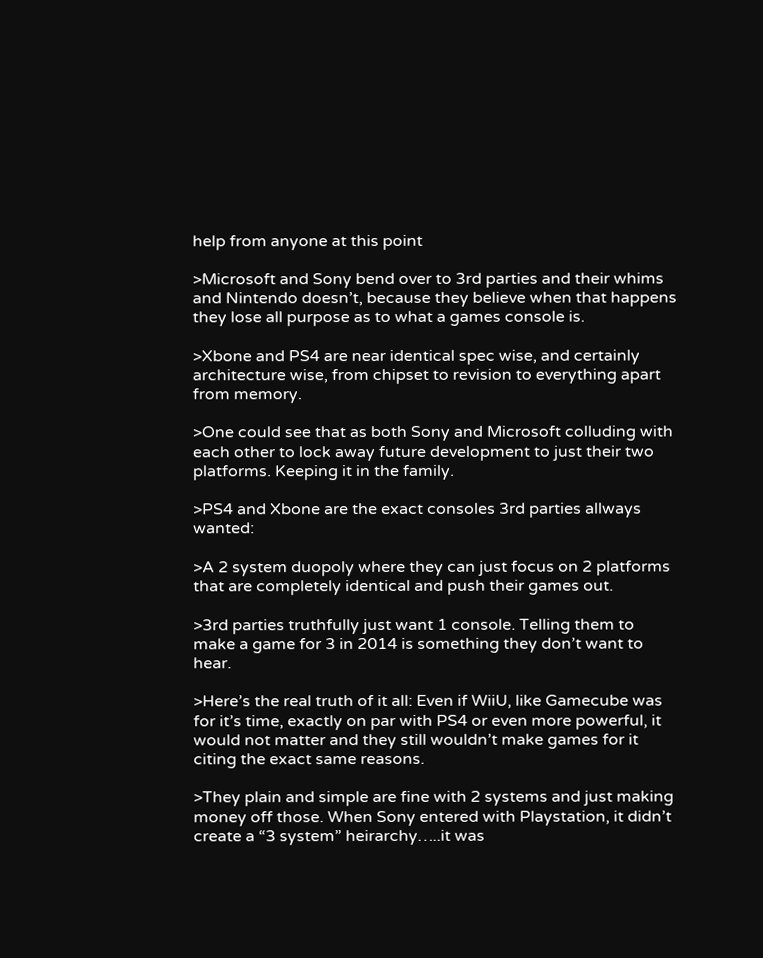help from anyone at this point

>Microsoft and Sony bend over to 3rd parties and their whims and Nintendo doesn’t, because they believe when that happens they lose all purpose as to what a games console is.

>Xbone and PS4 are near identical spec wise, and certainly architecture wise, from chipset to revision to everything apart from memory.

>One could see that as both Sony and Microsoft colluding with each other to lock away future development to just their two platforms. Keeping it in the family.

>PS4 and Xbone are the exact consoles 3rd parties allways wanted:

>A 2 system duopoly where they can just focus on 2 platforms that are completely identical and push their games out.

>3rd parties truthfully just want 1 console. Telling them to make a game for 3 in 2014 is something they don’t want to hear.

>Here’s the real truth of it all: Even if WiiU, like Gamecube was for it’s time, exactly on par with PS4 or even more powerful, it would not matter and they still wouldn’t make games for it citing the exact same reasons.

>They plain and simple are fine with 2 systems and just making money off those. When Sony entered with Playstation, it didn’t create a “3 system” heirarchy…..it was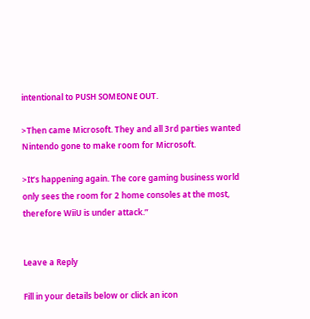intentional to PUSH SOMEONE OUT.

>Then came Microsoft. They and all 3rd parties wanted Nintendo gone to make room for Microsoft.

>It’s happening again. The core gaming business world only sees the room for 2 home consoles at the most, therefore WiiU is under attack.”


Leave a Reply

Fill in your details below or click an icon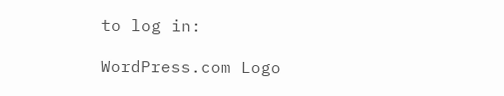to log in:

WordPress.com Logo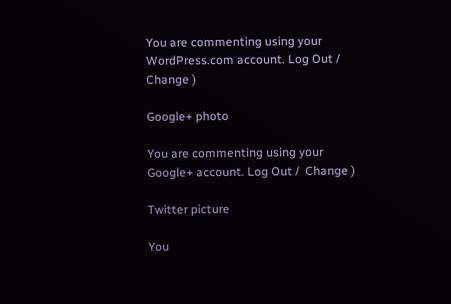You are commenting using your WordPress.com account. Log Out /  Change )

Google+ photo

You are commenting using your Google+ account. Log Out /  Change )

Twitter picture

You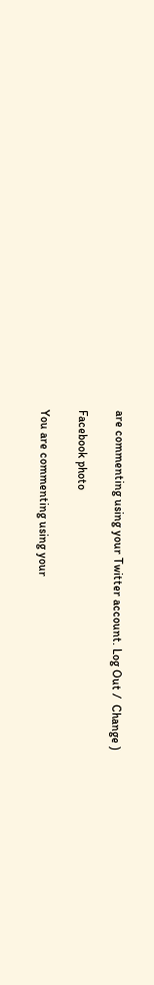are commenting using your Twitter account. Log Out /  Change )

Facebook photo

You are commenting using your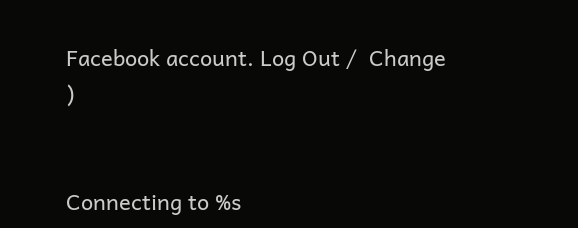Facebook account. Log Out /  Change )


Connecting to %s